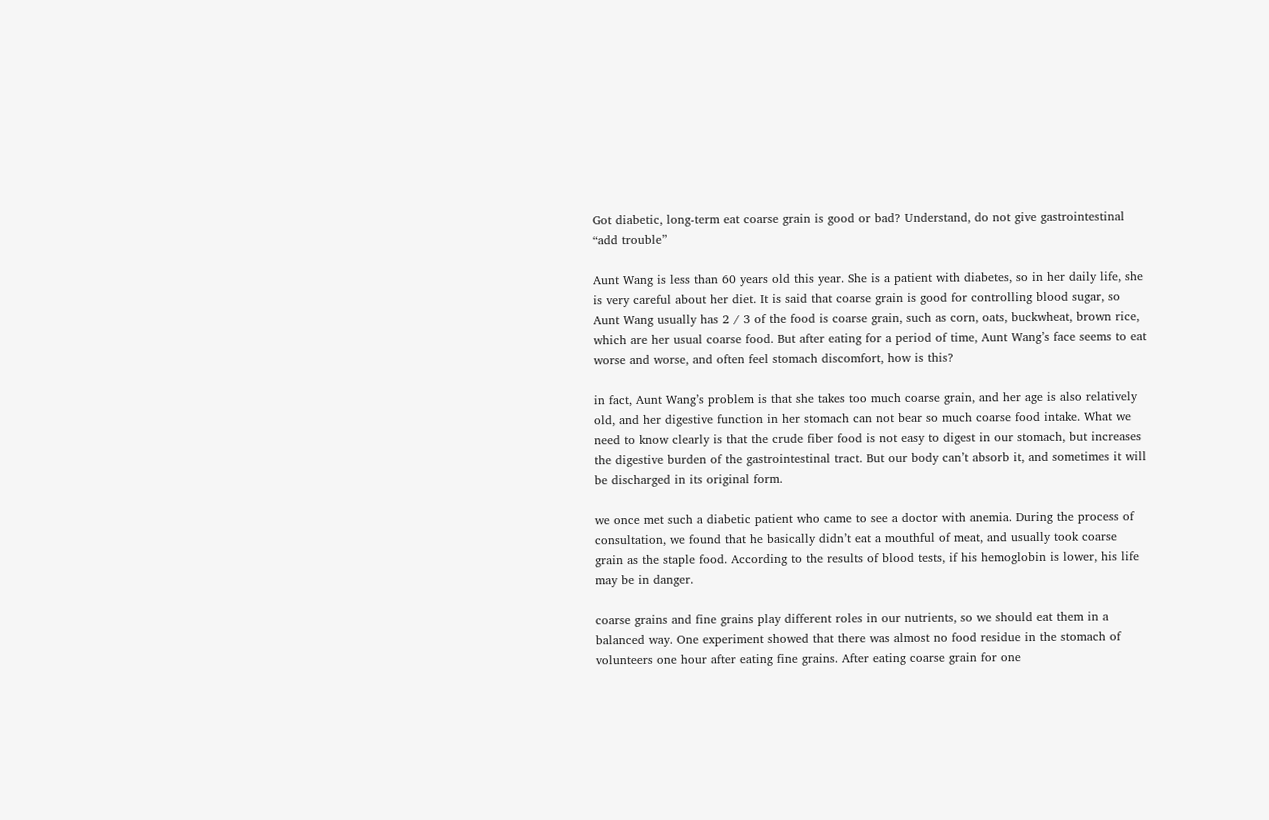Got diabetic, long-term eat coarse grain is good or bad? Understand, do not give gastrointestinal “add trouble”

Aunt Wang is less than 60 years old this year. She is a patient with diabetes, so in her daily life, she is very careful about her diet. It is said that coarse grain is good for controlling blood sugar, so Aunt Wang usually has 2 / 3 of the food is coarse grain, such as corn, oats, buckwheat, brown rice, which are her usual coarse food. But after eating for a period of time, Aunt Wang’s face seems to eat worse and worse, and often feel stomach discomfort, how is this?

in fact, Aunt Wang’s problem is that she takes too much coarse grain, and her age is also relatively old, and her digestive function in her stomach can not bear so much coarse food intake. What we need to know clearly is that the crude fiber food is not easy to digest in our stomach, but increases the digestive burden of the gastrointestinal tract. But our body can’t absorb it, and sometimes it will be discharged in its original form.

we once met such a diabetic patient who came to see a doctor with anemia. During the process of consultation, we found that he basically didn’t eat a mouthful of meat, and usually took coarse grain as the staple food. According to the results of blood tests, if his hemoglobin is lower, his life may be in danger.

coarse grains and fine grains play different roles in our nutrients, so we should eat them in a balanced way. One experiment showed that there was almost no food residue in the stomach of volunteers one hour after eating fine grains. After eating coarse grain for one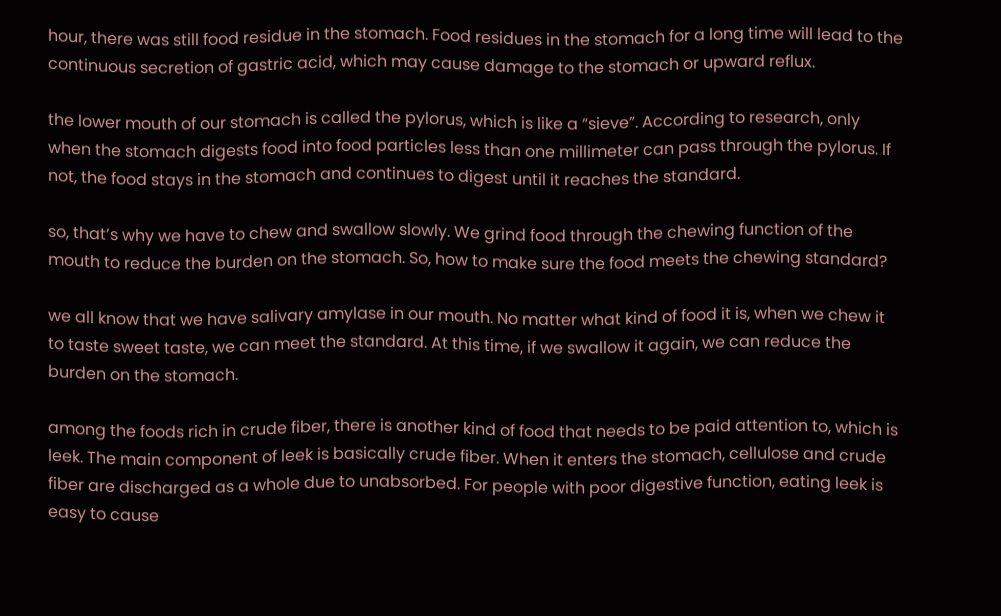hour, there was still food residue in the stomach. Food residues in the stomach for a long time will lead to the continuous secretion of gastric acid, which may cause damage to the stomach or upward reflux.

the lower mouth of our stomach is called the pylorus, which is like a “sieve”. According to research, only when the stomach digests food into food particles less than one millimeter can pass through the pylorus. If not, the food stays in the stomach and continues to digest until it reaches the standard.

so, that’s why we have to chew and swallow slowly. We grind food through the chewing function of the mouth to reduce the burden on the stomach. So, how to make sure the food meets the chewing standard?

we all know that we have salivary amylase in our mouth. No matter what kind of food it is, when we chew it to taste sweet taste, we can meet the standard. At this time, if we swallow it again, we can reduce the burden on the stomach.

among the foods rich in crude fiber, there is another kind of food that needs to be paid attention to, which is leek. The main component of leek is basically crude fiber. When it enters the stomach, cellulose and crude fiber are discharged as a whole due to unabsorbed. For people with poor digestive function, eating leek is easy to cause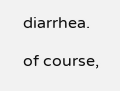diarrhea.

of course,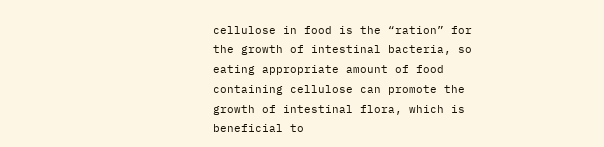cellulose in food is the “ration” for the growth of intestinal bacteria, so eating appropriate amount of food containing cellulose can promote the growth of intestinal flora, which is beneficial to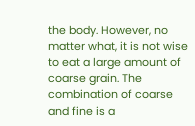the body. However, no matter what, it is not wise to eat a large amount of coarse grain. The combination of coarse and fine is a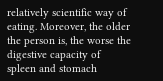relatively scientific way of eating. Moreover, the older the person is, the worse the digestive capacity of spleen and stomach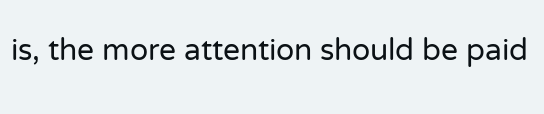is, the more attention should be paid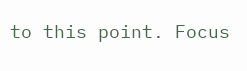to this point. Focus